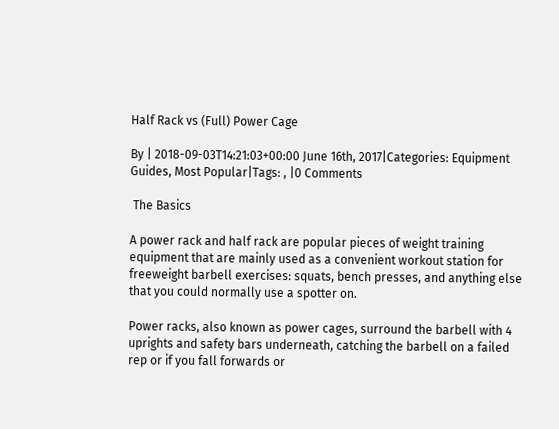Half Rack vs (Full) Power Cage

By | 2018-09-03T14:21:03+00:00 June 16th, 2017|Categories: Equipment Guides, Most Popular|Tags: , |0 Comments

 The Basics

A power rack and half rack are popular pieces of weight training equipment that are mainly used as a convenient workout station for freeweight barbell exercises: squats, bench presses, and anything else that you could normally use a spotter on.

Power racks, also known as power cages, surround the barbell with 4 uprights and safety bars underneath, catching the barbell on a failed rep or if you fall forwards or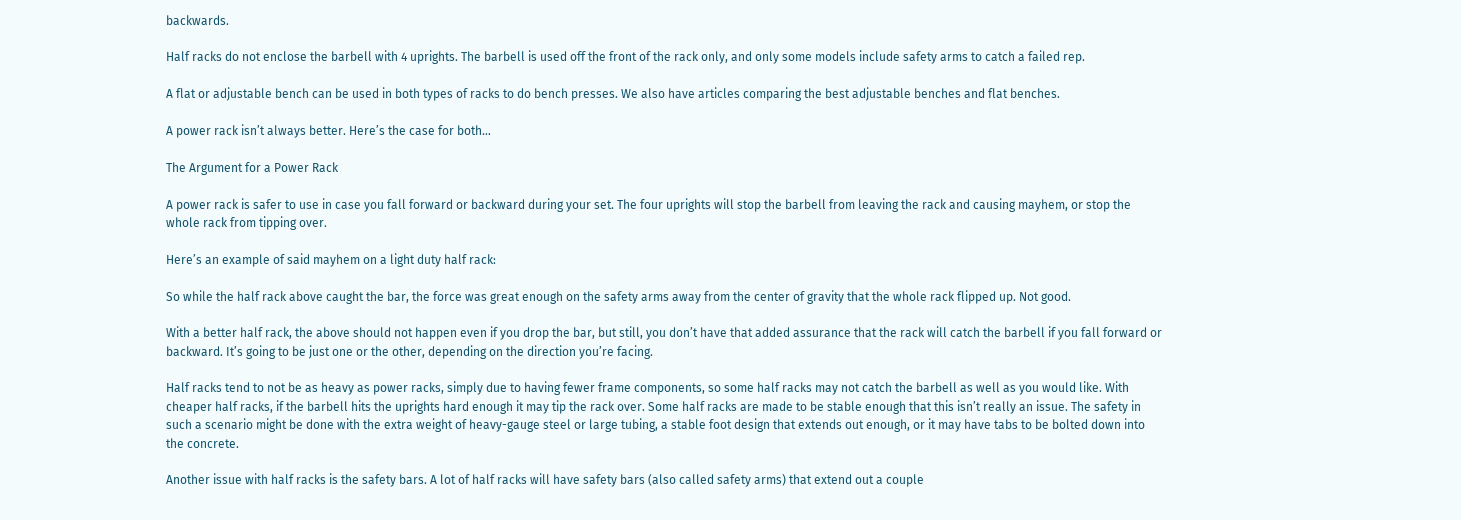backwards.

Half racks do not enclose the barbell with 4 uprights. The barbell is used off the front of the rack only, and only some models include safety arms to catch a failed rep.

A flat or adjustable bench can be used in both types of racks to do bench presses. We also have articles comparing the best adjustable benches and flat benches.

A power rack isn’t always better. Here’s the case for both…

The Argument for a Power Rack

A power rack is safer to use in case you fall forward or backward during your set. The four uprights will stop the barbell from leaving the rack and causing mayhem, or stop the whole rack from tipping over.

Here’s an example of said mayhem on a light duty half rack:

So while the half rack above caught the bar, the force was great enough on the safety arms away from the center of gravity that the whole rack flipped up. Not good.

With a better half rack, the above should not happen even if you drop the bar, but still, you don’t have that added assurance that the rack will catch the barbell if you fall forward or backward. It’s going to be just one or the other, depending on the direction you’re facing.

Half racks tend to not be as heavy as power racks, simply due to having fewer frame components, so some half racks may not catch the barbell as well as you would like. With cheaper half racks, if the barbell hits the uprights hard enough it may tip the rack over. Some half racks are made to be stable enough that this isn’t really an issue. The safety in such a scenario might be done with the extra weight of heavy-gauge steel or large tubing, a stable foot design that extends out enough, or it may have tabs to be bolted down into the concrete.

Another issue with half racks is the safety bars. A lot of half racks will have safety bars (also called safety arms) that extend out a couple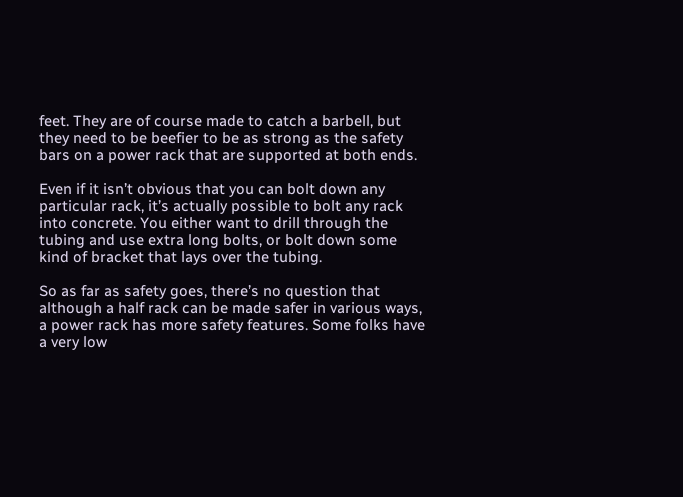feet. They are of course made to catch a barbell, but they need to be beefier to be as strong as the safety bars on a power rack that are supported at both ends.

Even if it isn’t obvious that you can bolt down any particular rack, it’s actually possible to bolt any rack into concrete. You either want to drill through the tubing and use extra long bolts, or bolt down some kind of bracket that lays over the tubing.

So as far as safety goes, there’s no question that although a half rack can be made safer in various ways, a power rack has more safety features. Some folks have a very low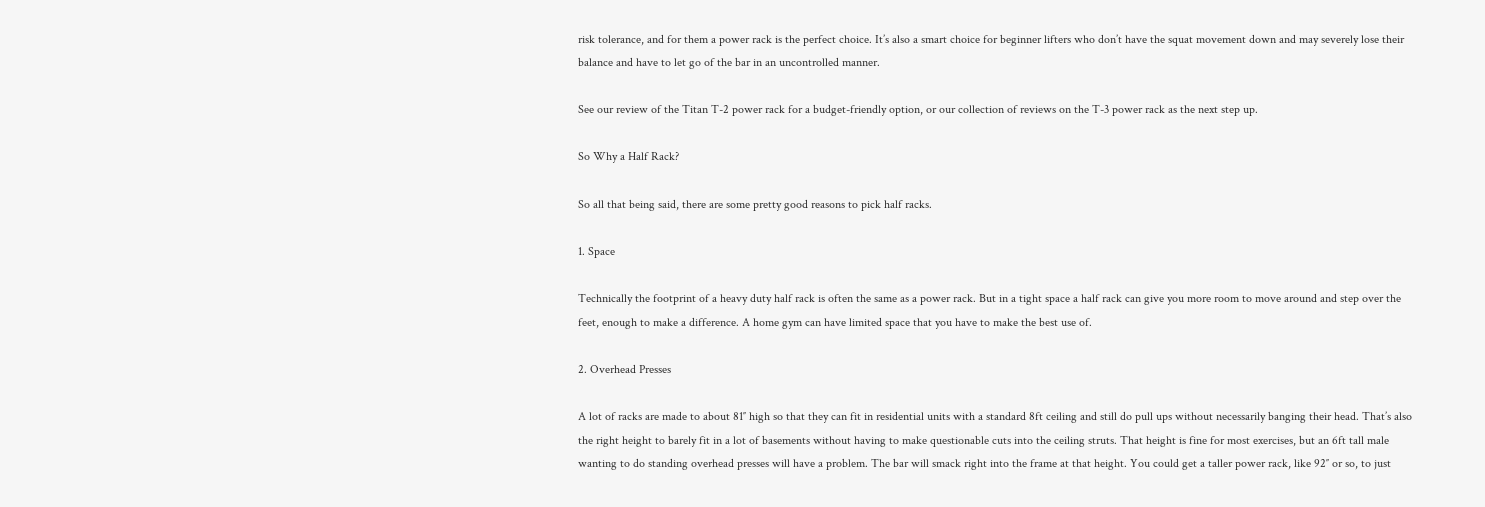risk tolerance, and for them a power rack is the perfect choice. It’s also a smart choice for beginner lifters who don’t have the squat movement down and may severely lose their balance and have to let go of the bar in an uncontrolled manner.

See our review of the Titan T-2 power rack for a budget-friendly option, or our collection of reviews on the T-3 power rack as the next step up.

So Why a Half Rack?

So all that being said, there are some pretty good reasons to pick half racks.

1. Space

Technically the footprint of a heavy duty half rack is often the same as a power rack. But in a tight space a half rack can give you more room to move around and step over the feet, enough to make a difference. A home gym can have limited space that you have to make the best use of.

2. Overhead Presses

A lot of racks are made to about 81″ high so that they can fit in residential units with a standard 8ft ceiling and still do pull ups without necessarily banging their head. That’s also the right height to barely fit in a lot of basements without having to make questionable cuts into the ceiling struts. That height is fine for most exercises, but an 6ft tall male wanting to do standing overhead presses will have a problem. The bar will smack right into the frame at that height. You could get a taller power rack, like 92″ or so, to just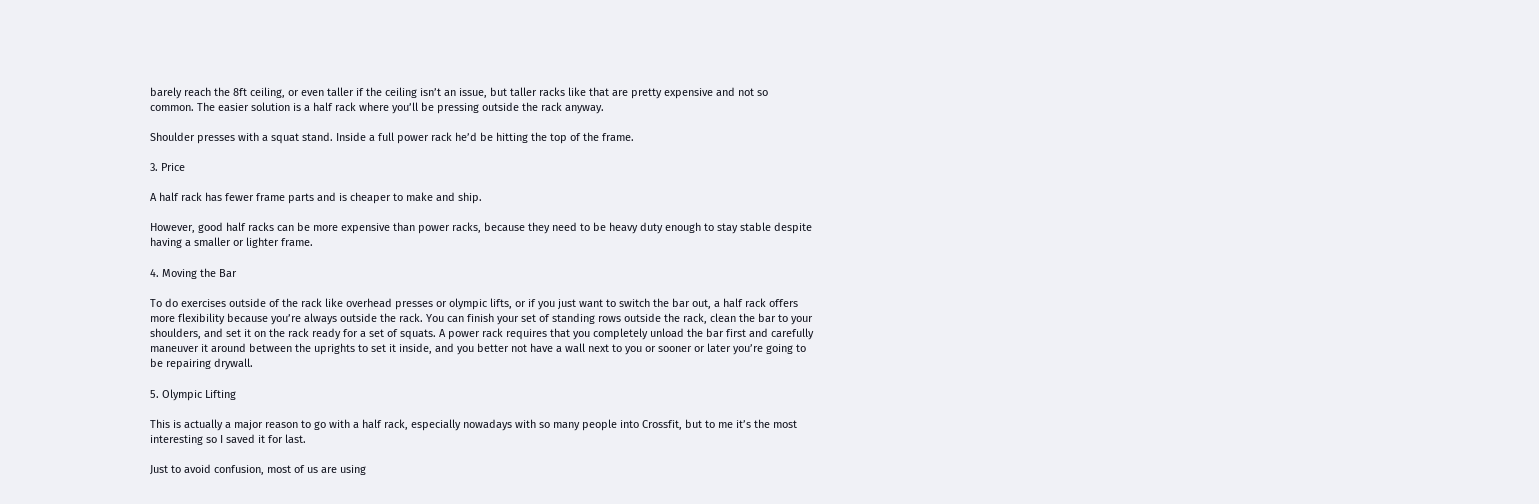barely reach the 8ft ceiling, or even taller if the ceiling isn’t an issue, but taller racks like that are pretty expensive and not so common. The easier solution is a half rack where you’ll be pressing outside the rack anyway.

Shoulder presses with a squat stand. Inside a full power rack he’d be hitting the top of the frame.

3. Price

A half rack has fewer frame parts and is cheaper to make and ship.

However, good half racks can be more expensive than power racks, because they need to be heavy duty enough to stay stable despite having a smaller or lighter frame.

4. Moving the Bar

To do exercises outside of the rack like overhead presses or olympic lifts, or if you just want to switch the bar out, a half rack offers more flexibility because you’re always outside the rack. You can finish your set of standing rows outside the rack, clean the bar to your shoulders, and set it on the rack ready for a set of squats. A power rack requires that you completely unload the bar first and carefully maneuver it around between the uprights to set it inside, and you better not have a wall next to you or sooner or later you’re going to be repairing drywall.

5. Olympic Lifting

This is actually a major reason to go with a half rack, especially nowadays with so many people into Crossfit, but to me it’s the most interesting so I saved it for last.

Just to avoid confusion, most of us are using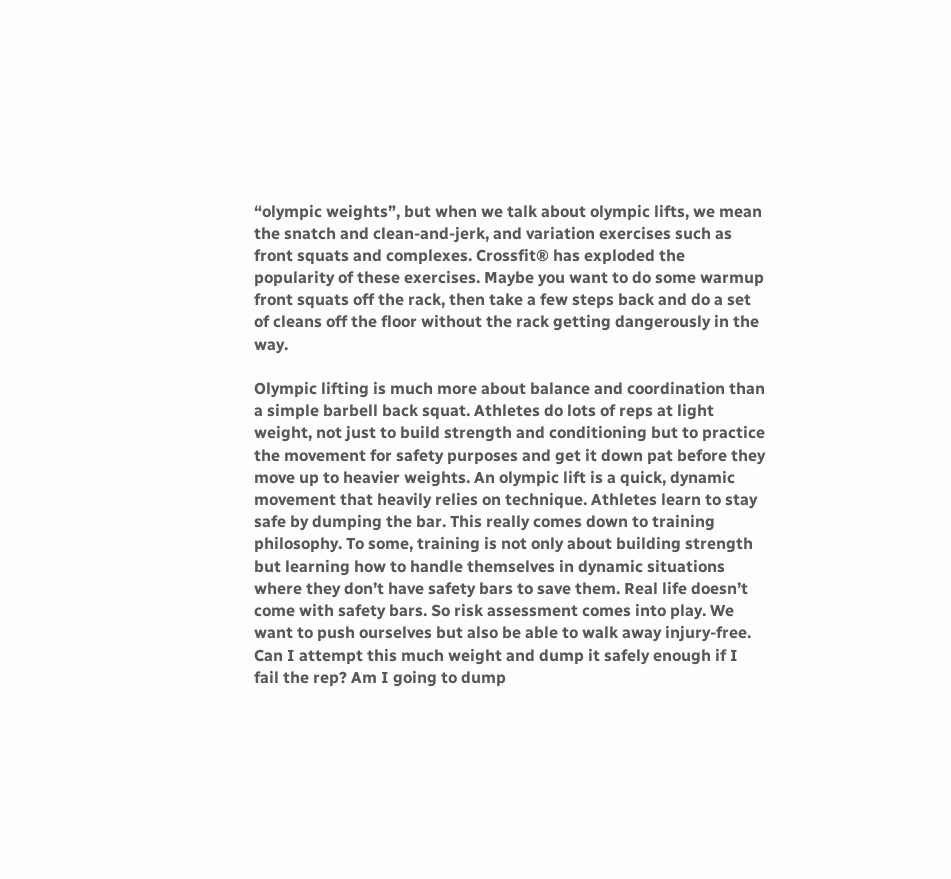“olympic weights”, but when we talk about olympic lifts, we mean the snatch and clean-and-jerk, and variation exercises such as front squats and complexes. Crossfit® has exploded the popularity of these exercises. Maybe you want to do some warmup front squats off the rack, then take a few steps back and do a set of cleans off the floor without the rack getting dangerously in the way.

Olympic lifting is much more about balance and coordination than a simple barbell back squat. Athletes do lots of reps at light weight, not just to build strength and conditioning but to practice the movement for safety purposes and get it down pat before they move up to heavier weights. An olympic lift is a quick, dynamic movement that heavily relies on technique. Athletes learn to stay safe by dumping the bar. This really comes down to training philosophy. To some, training is not only about building strength but learning how to handle themselves in dynamic situations where they don’t have safety bars to save them. Real life doesn’t come with safety bars. So risk assessment comes into play. We want to push ourselves but also be able to walk away injury-free. Can I attempt this much weight and dump it safely enough if I fail the rep? Am I going to dump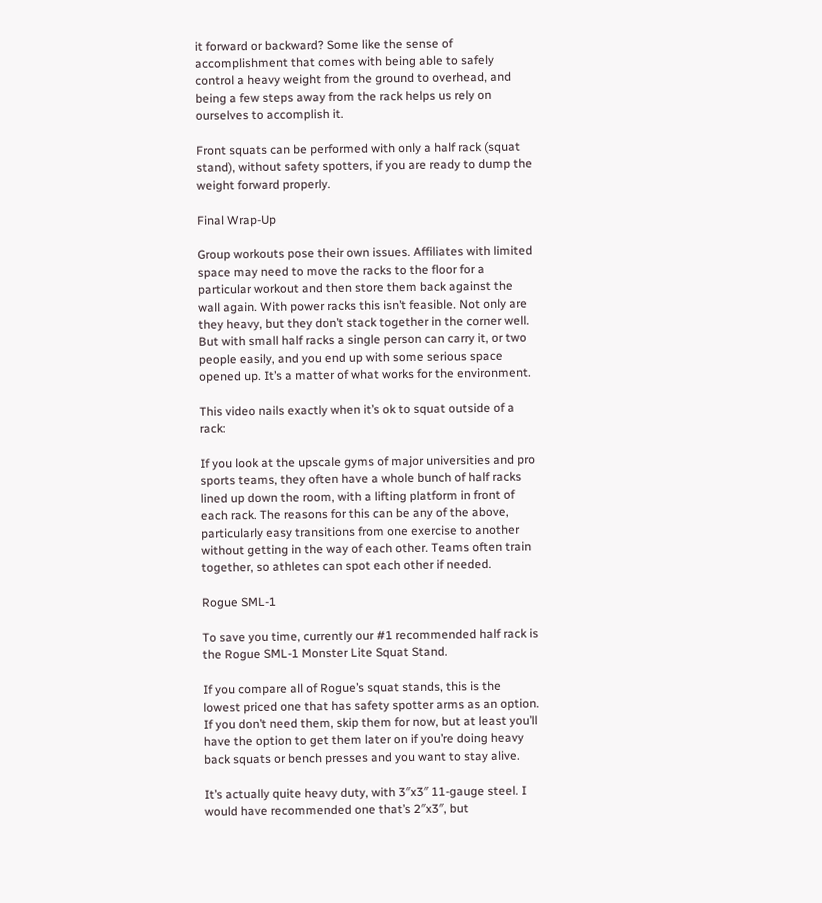it forward or backward? Some like the sense of accomplishment that comes with being able to safely control a heavy weight from the ground to overhead, and being a few steps away from the rack helps us rely on ourselves to accomplish it.

Front squats can be performed with only a half rack (squat stand), without safety spotters, if you are ready to dump the weight forward properly.

Final Wrap-Up

Group workouts pose their own issues. Affiliates with limited space may need to move the racks to the floor for a particular workout and then store them back against the wall again. With power racks this isn’t feasible. Not only are they heavy, but they don’t stack together in the corner well. But with small half racks a single person can carry it, or two people easily, and you end up with some serious space opened up. It’s a matter of what works for the environment.

This video nails exactly when it’s ok to squat outside of a rack:

If you look at the upscale gyms of major universities and pro sports teams, they often have a whole bunch of half racks lined up down the room, with a lifting platform in front of each rack. The reasons for this can be any of the above, particularly easy transitions from one exercise to another without getting in the way of each other. Teams often train together, so athletes can spot each other if needed.

Rogue SML-1

To save you time, currently our #1 recommended half rack is the Rogue SML-1 Monster Lite Squat Stand.

If you compare all of Rogue’s squat stands, this is the lowest priced one that has safety spotter arms as an option. If you don’t need them, skip them for now, but at least you’ll have the option to get them later on if you’re doing heavy back squats or bench presses and you want to stay alive.

It’s actually quite heavy duty, with 3″x3″ 11-gauge steel. I would have recommended one that’s 2″x3″, but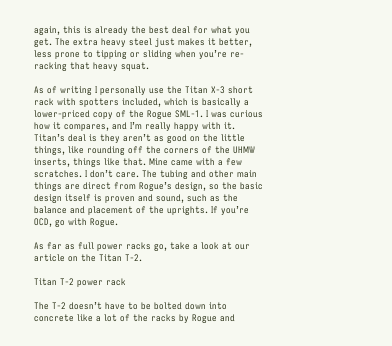again, this is already the best deal for what you get. The extra heavy steel just makes it better, less prone to tipping or sliding when you’re re-racking that heavy squat.

As of writing I personally use the Titan X-3 short rack with spotters included, which is basically a lower-priced copy of the Rogue SML-1. I was curious how it compares, and I’m really happy with it. Titan’s deal is they aren’t as good on the little things, like rounding off the corners of the UHMW inserts, things like that. Mine came with a few scratches. I don’t care. The tubing and other main things are direct from Rogue’s design, so the basic design itself is proven and sound, such as the balance and placement of the uprights. If you’re OCD, go with Rogue.

As far as full power racks go, take a look at our article on the Titan T-2.

Titan T-2 power rack

The T-2 doesn’t have to be bolted down into concrete like a lot of the racks by Rogue and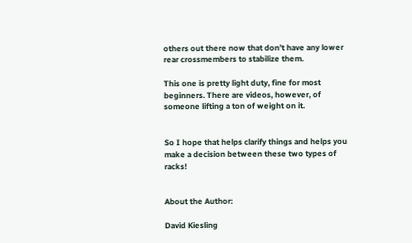others out there now that don’t have any lower rear crossmembers to stabilize them.

This one is pretty light duty, fine for most beginners. There are videos, however, of someone lifting a ton of weight on it.


So I hope that helps clarify things and helps you make a decision between these two types of racks!


About the Author:

David Kiesling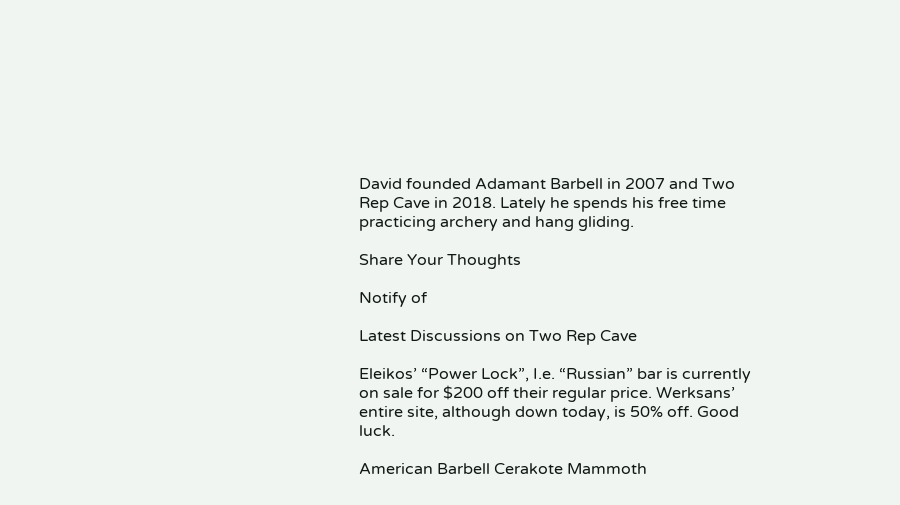David founded Adamant Barbell in 2007 and Two Rep Cave in 2018. Lately he spends his free time practicing archery and hang gliding.

Share Your Thoughts

Notify of

Latest Discussions on Two Rep Cave

Eleikos’ “Power Lock”, I.e. “Russian” bar is currently on sale for $200 off their regular price. Werksans’ entire site, although down today, is 50% off. Good luck.

American Barbell Cerakote Mammoth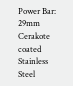Power Bar: 29mm Cerakote coated Stainless Steel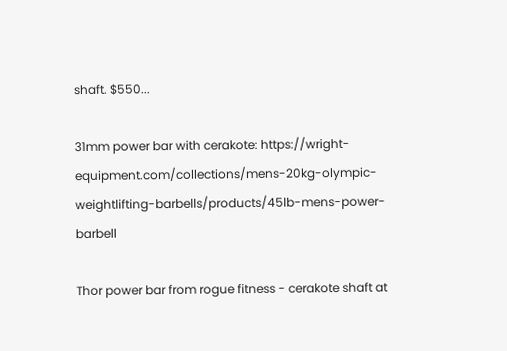shaft. $550...

31mm power bar with cerakote: https://wright-equipment.com/collections/mens-20kg-olympic-weightlifting-barbells/products/45lb-mens-power-barbell

Thor power bar from rogue fitness - cerakote shaft at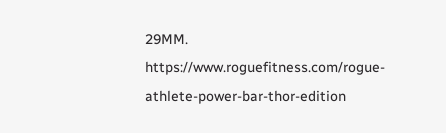29MM. https://www.roguefitness.com/rogue-athlete-power-bar-thor-edition